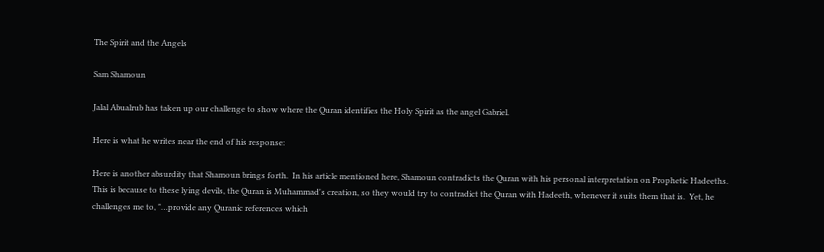The Spirit and the Angels

Sam Shamoun

Jalal Abualrub has taken up our challenge to show where the Quran identifies the Holy Spirit as the angel Gabriel.

Here is what he writes near the end of his response:

Here is another absurdity that Shamoun brings forth.  In his article mentioned here, Shamoun contradicts the Quran with his personal interpretation on Prophetic Hadeeths.  This is because to these lying devils, the Quran is Muhammad's creation, so they would try to contradict the Quran with Hadeeth, whenever it suits them that is.  Yet, he challenges me to, "…provide any Quranic references which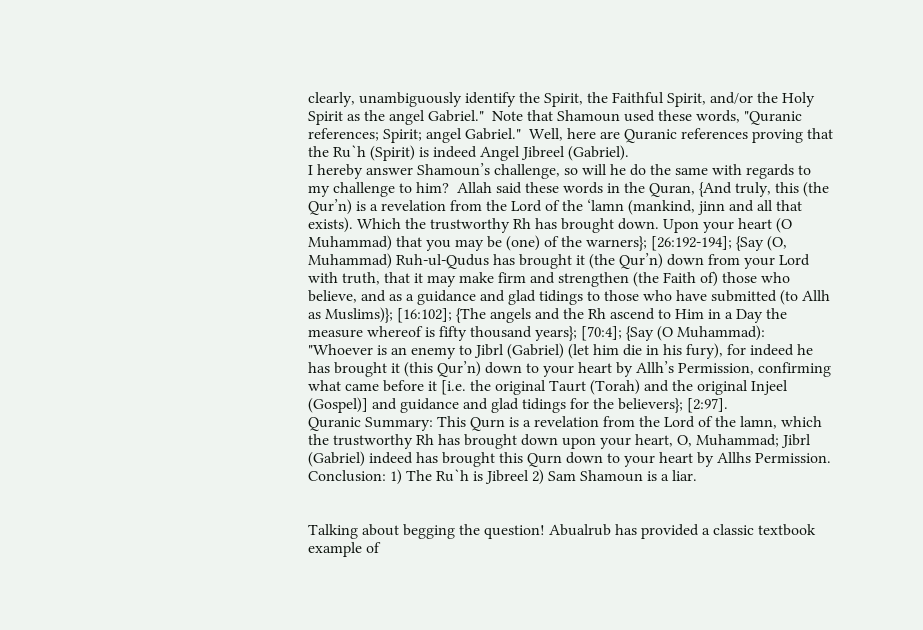clearly, unambiguously identify the Spirit, the Faithful Spirit, and/or the Holy Spirit as the angel Gabriel."  Note that Shamoun used these words, "Quranic references; Spirit; angel Gabriel."  Well, here are Quranic references proving that the Ru`h (Spirit) is indeed Angel Jibreel (Gabriel).
I hereby answer Shamoun’s challenge, so will he do the same with regards to my challenge to him?  Allah said these words in the Quran, {And truly, this (the Qur’n) is a revelation from the Lord of the ‘lamn (mankind, jinn and all that exists). Which the trustworthy Rh has brought down. Upon your heart (O Muhammad) that you may be (one) of the warners}; [26:192-194]; {Say (O, Muhammad) Ruh-ul-Qudus has brought it (the Qur’n) down from your Lord with truth, that it may make firm and strengthen (the Faith of) those who believe, and as a guidance and glad tidings to those who have submitted (to Allh as Muslims)}; [16:102]; {The angels and the Rh ascend to Him in a Day the measure whereof is fifty thousand years}; [70:4]; {Say (O Muhammad): "Whoever is an enemy to Jibrl (Gabriel) (let him die in his fury), for indeed he has brought it (this Qur’n) down to your heart by Allh’s Permission, confirming what came before it [i.e. the original Taurt (Torah) and the original Injeel (Gospel)] and guidance and glad tidings for the believers}; [2:97].
Quranic Summary: This Qurn is a revelation from the Lord of the lamn, which the trustworthy Rh has brought down upon your heart, O, Muhammad; Jibrl (Gabriel) indeed has brought this Qurn down to your heart by Allhs Permission.
Conclusion: 1) The Ru`h is Jibreel 2) Sam Shamoun is a liar.


Talking about begging the question! Abualrub has provided a classic textbook example of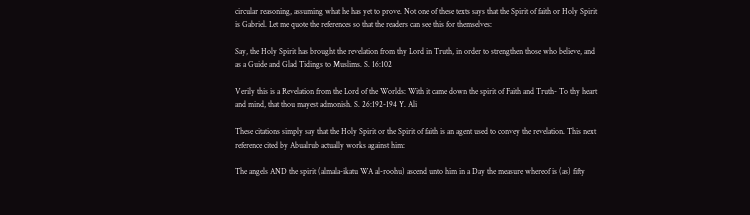circular reasoning, assuming what he has yet to prove. Not one of these texts says that the Spirit of faith or Holy Spirit is Gabriel. Let me quote the references so that the readers can see this for themselves:

Say, the Holy Spirit has brought the revelation from thy Lord in Truth, in order to strengthen those who believe, and as a Guide and Glad Tidings to Muslims. S. 16:102

Verily this is a Revelation from the Lord of the Worlds: With it came down the spirit of Faith and Truth- To thy heart and mind, that thou mayest admonish. S. 26:192-194 Y. Ali

These citations simply say that the Holy Spirit or the Spirit of faith is an agent used to convey the revelation. This next reference cited by Abualrub actually works against him:

The angels AND the spirit (almala-ikatu WA al-roohu) ascend unto him in a Day the measure whereof is (as) fifty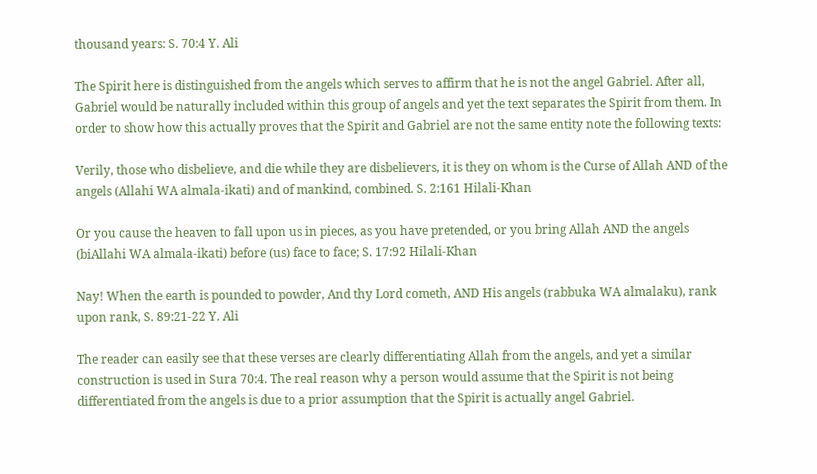thousand years: S. 70:4 Y. Ali

The Spirit here is distinguished from the angels which serves to affirm that he is not the angel Gabriel. After all, Gabriel would be naturally included within this group of angels and yet the text separates the Spirit from them. In order to show how this actually proves that the Spirit and Gabriel are not the same entity note the following texts:

Verily, those who disbelieve, and die while they are disbelievers, it is they on whom is the Curse of Allah AND of the angels (Allahi WA almala-ikati) and of mankind, combined. S. 2:161 Hilali-Khan

Or you cause the heaven to fall upon us in pieces, as you have pretended, or you bring Allah AND the angels (biAllahi WA almala-ikati) before (us) face to face; S. 17:92 Hilali-Khan

Nay! When the earth is pounded to powder, And thy Lord cometh, AND His angels (rabbuka WA almalaku), rank upon rank, S. 89:21-22 Y. Ali

The reader can easily see that these verses are clearly differentiating Allah from the angels, and yet a similar construction is used in Sura 70:4. The real reason why a person would assume that the Spirit is not being differentiated from the angels is due to a prior assumption that the Spirit is actually angel Gabriel.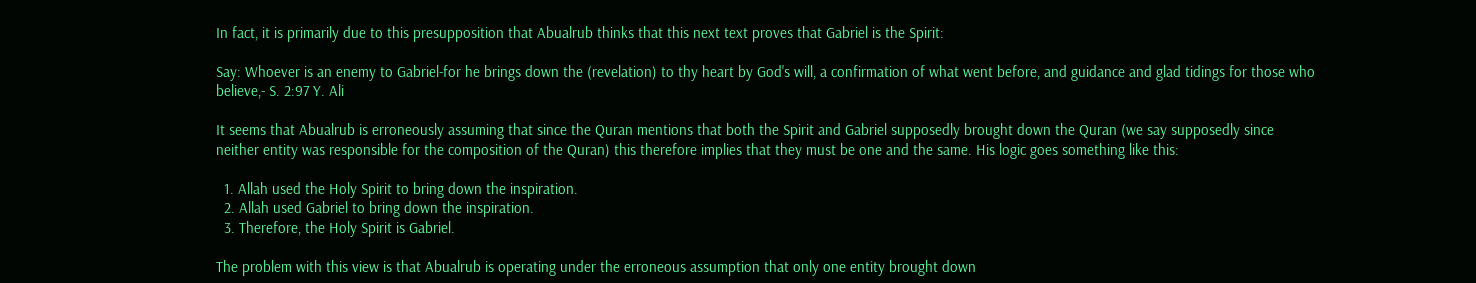In fact, it is primarily due to this presupposition that Abualrub thinks that this next text proves that Gabriel is the Spirit:

Say: Whoever is an enemy to Gabriel-for he brings down the (revelation) to thy heart by God's will, a confirmation of what went before, and guidance and glad tidings for those who believe,- S. 2:97 Y. Ali

It seems that Abualrub is erroneously assuming that since the Quran mentions that both the Spirit and Gabriel supposedly brought down the Quran (we say supposedly since neither entity was responsible for the composition of the Quran) this therefore implies that they must be one and the same. His logic goes something like this:

  1. Allah used the Holy Spirit to bring down the inspiration.
  2. Allah used Gabriel to bring down the inspiration.
  3. Therefore, the Holy Spirit is Gabriel.

The problem with this view is that Abualrub is operating under the erroneous assumption that only one entity brought down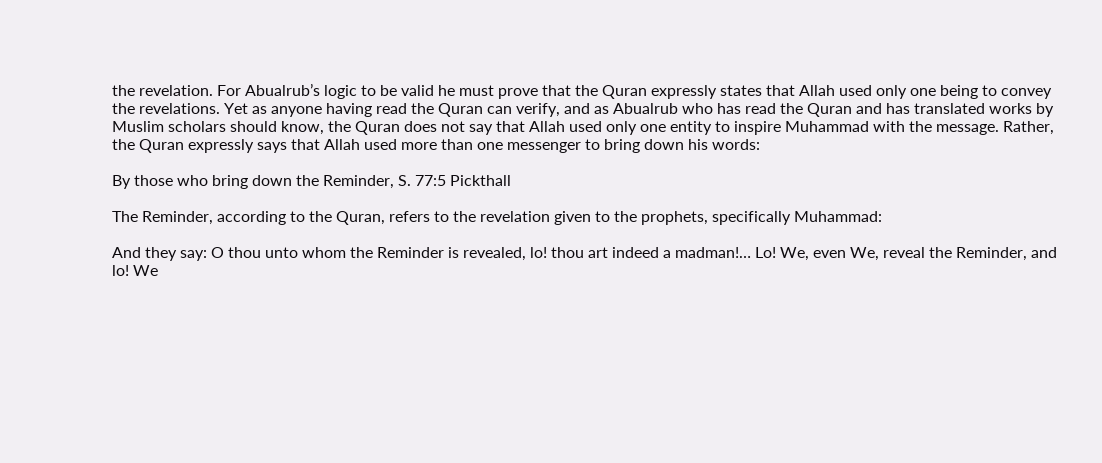the revelation. For Abualrub’s logic to be valid he must prove that the Quran expressly states that Allah used only one being to convey the revelations. Yet as anyone having read the Quran can verify, and as Abualrub who has read the Quran and has translated works by Muslim scholars should know, the Quran does not say that Allah used only one entity to inspire Muhammad with the message. Rather, the Quran expressly says that Allah used more than one messenger to bring down his words:

By those who bring down the Reminder, S. 77:5 Pickthall

The Reminder, according to the Quran, refers to the revelation given to the prophets, specifically Muhammad:

And they say: O thou unto whom the Reminder is revealed, lo! thou art indeed a madman!… Lo! We, even We, reveal the Reminder, and lo! We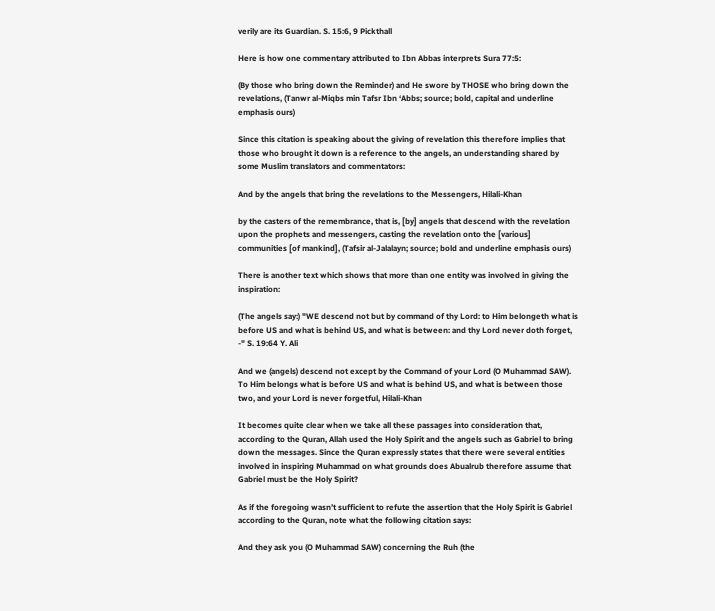verily are its Guardian. S. 15:6, 9 Pickthall

Here is how one commentary attributed to Ibn Abbas interprets Sura 77:5:

(By those who bring down the Reminder) and He swore by THOSE who bring down the revelations, (Tanwr al-Miqbs min Tafsr Ibn ‘Abbs; source; bold, capital and underline emphasis ours)

Since this citation is speaking about the giving of revelation this therefore implies that those who brought it down is a reference to the angels, an understanding shared by some Muslim translators and commentators:

And by the angels that bring the revelations to the Messengers, Hilali-Khan

by the casters of the remembrance, that is, [by] angels that descend with the revelation upon the prophets and messengers, casting the revelation onto the [various] communities [of mankind], (Tafsir al-Jalalayn; source; bold and underline emphasis ours)

There is another text which shows that more than one entity was involved in giving the inspiration:

(The angels say:) "WE descend not but by command of thy Lord: to Him belongeth what is before US and what is behind US, and what is between: and thy Lord never doth forget, -" S. 19:64 Y. Ali

And we (angels) descend not except by the Command of your Lord (O Muhammad SAW). To Him belongs what is before US and what is behind US, and what is between those two, and your Lord is never forgetful, Hilali-Khan

It becomes quite clear when we take all these passages into consideration that, according to the Quran, Allah used the Holy Spirit and the angels such as Gabriel to bring down the messages. Since the Quran expressly states that there were several entities involved in inspiring Muhammad on what grounds does Abualrub therefore assume that Gabriel must be the Holy Spirit?

As if the foregoing wasn’t sufficient to refute the assertion that the Holy Spirit is Gabriel according to the Quran, note what the following citation says:

And they ask you (O Muhammad SAW) concerning the Ruh (the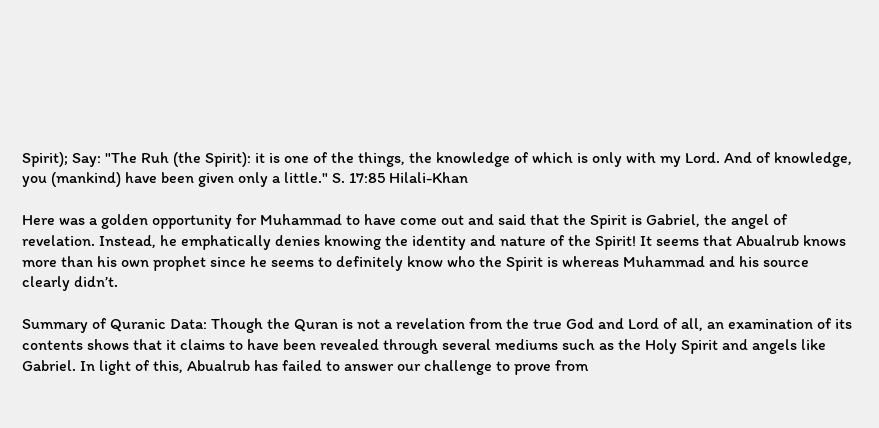Spirit); Say: "The Ruh (the Spirit): it is one of the things, the knowledge of which is only with my Lord. And of knowledge, you (mankind) have been given only a little." S. 17:85 Hilali-Khan

Here was a golden opportunity for Muhammad to have come out and said that the Spirit is Gabriel, the angel of revelation. Instead, he emphatically denies knowing the identity and nature of the Spirit! It seems that Abualrub knows more than his own prophet since he seems to definitely know who the Spirit is whereas Muhammad and his source clearly didn’t.

Summary of Quranic Data: Though the Quran is not a revelation from the true God and Lord of all, an examination of its contents shows that it claims to have been revealed through several mediums such as the Holy Spirit and angels like Gabriel. In light of this, Abualrub has failed to answer our challenge to prove from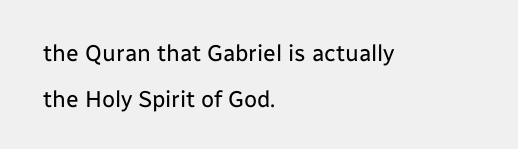the Quran that Gabriel is actually the Holy Spirit of God.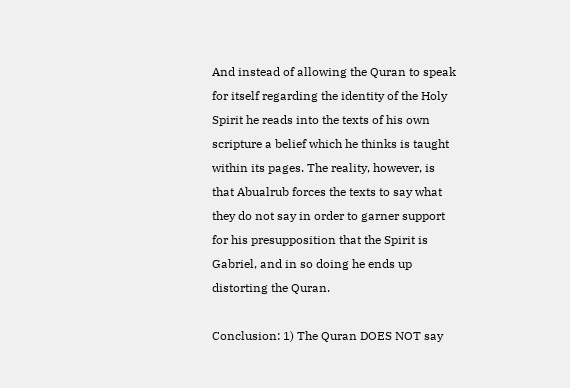And instead of allowing the Quran to speak for itself regarding the identity of the Holy Spirit he reads into the texts of his own scripture a belief which he thinks is taught within its pages. The reality, however, is that Abualrub forces the texts to say what they do not say in order to garner support for his presupposition that the Spirit is Gabriel, and in so doing he ends up distorting the Quran.

Conclusion: 1) The Quran DOES NOT say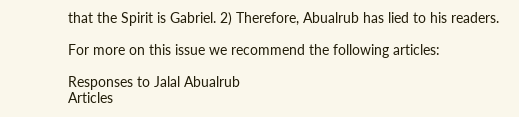that the Spirit is Gabriel. 2) Therefore, Abualrub has lied to his readers.

For more on this issue we recommend the following articles:

Responses to Jalal Abualrub
Articles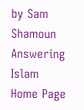by Sam Shamoun
Answering Islam Home Page